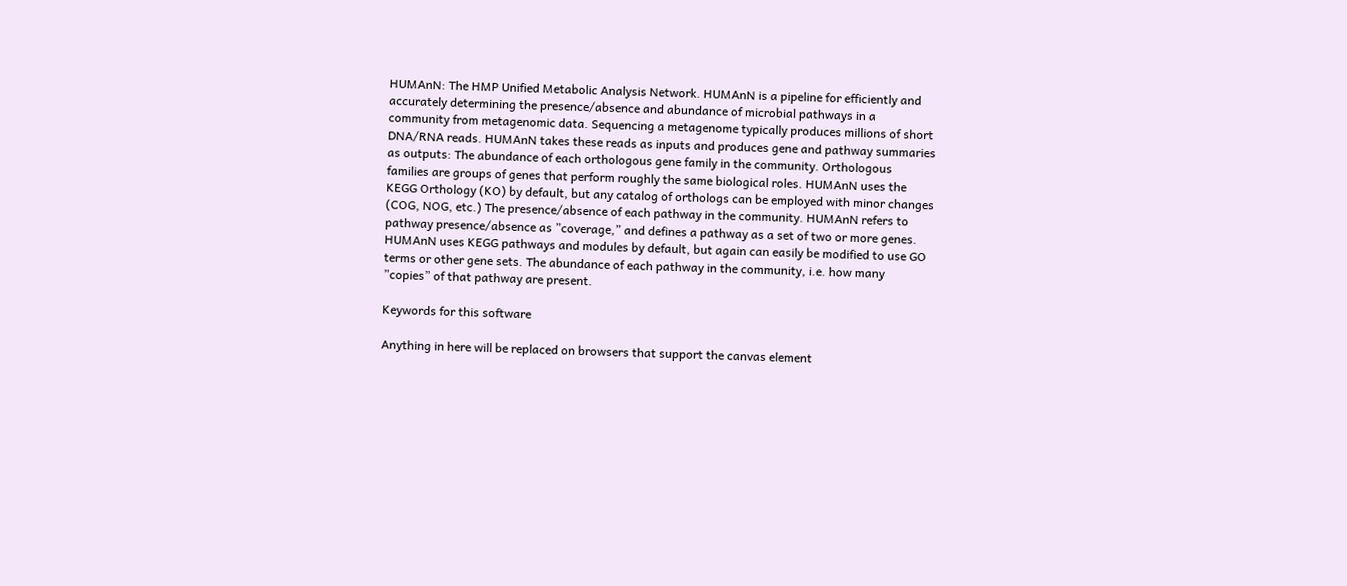HUMAnN: The HMP Unified Metabolic Analysis Network. HUMAnN is a pipeline for efficiently and accurately determining the presence/absence and abundance of microbial pathways in a community from metagenomic data. Sequencing a metagenome typically produces millions of short DNA/RNA reads. HUMAnN takes these reads as inputs and produces gene and pathway summaries as outputs: The abundance of each orthologous gene family in the community. Orthologous families are groups of genes that perform roughly the same biological roles. HUMAnN uses the KEGG Orthology (KO) by default, but any catalog of orthologs can be employed with minor changes (COG, NOG, etc.) The presence/absence of each pathway in the community. HUMAnN refers to pathway presence/absence as ”coverage,” and defines a pathway as a set of two or more genes. HUMAnN uses KEGG pathways and modules by default, but again can easily be modified to use GO terms or other gene sets. The abundance of each pathway in the community, i.e. how many ”copies” of that pathway are present.

Keywords for this software

Anything in here will be replaced on browsers that support the canvas element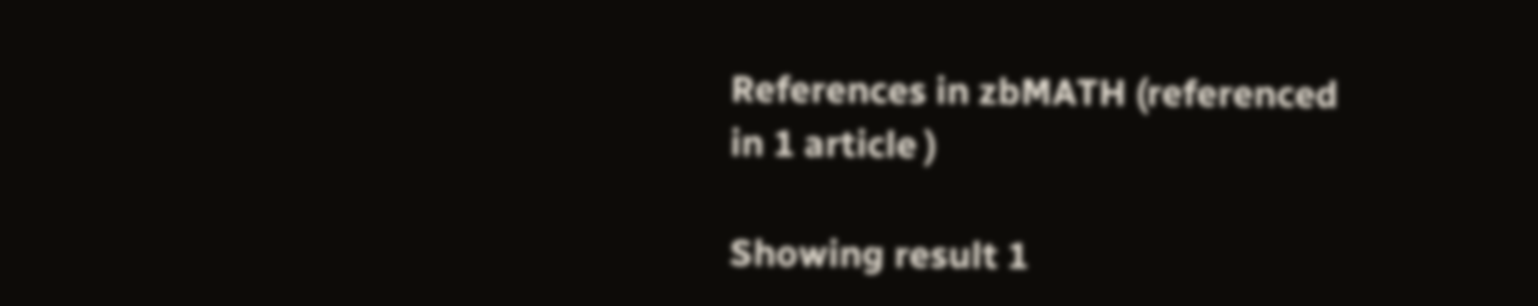References in zbMATH (referenced in 1 article )

Showing result 1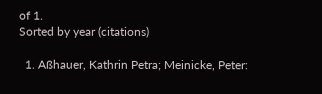of 1.
Sorted by year (citations)

  1. Aßhauer, Kathrin Petra; Meinicke, Peter: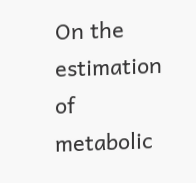On the estimation of metabolic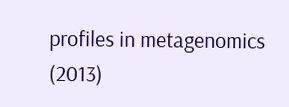profiles in metagenomics (2013)